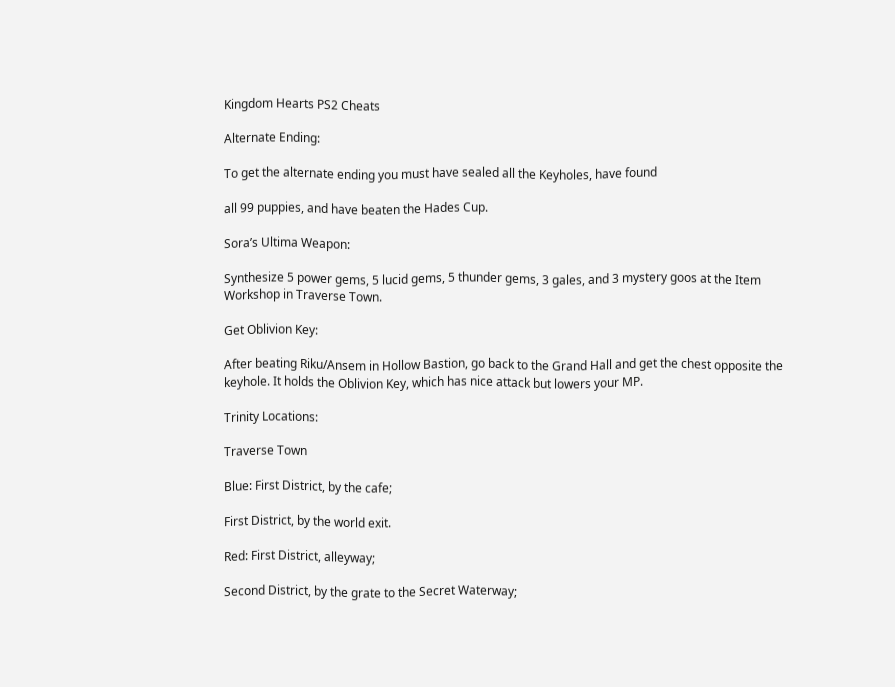Kingdom Hearts PS2 Cheats

Alternate Ending:

To get the alternate ending you must have sealed all the Keyholes, have found

all 99 puppies, and have beaten the Hades Cup.

Sora’s Ultima Weapon:

Synthesize 5 power gems, 5 lucid gems, 5 thunder gems, 3 gales, and 3 mystery goos at the Item Workshop in Traverse Town.

Get Oblivion Key:

After beating Riku/Ansem in Hollow Bastion, go back to the Grand Hall and get the chest opposite the keyhole. It holds the Oblivion Key, which has nice attack but lowers your MP.

Trinity Locations:

Traverse Town

Blue: First District, by the cafe;

First District, by the world exit.

Red: First District, alleyway;

Second District, by the grate to the Secret Waterway;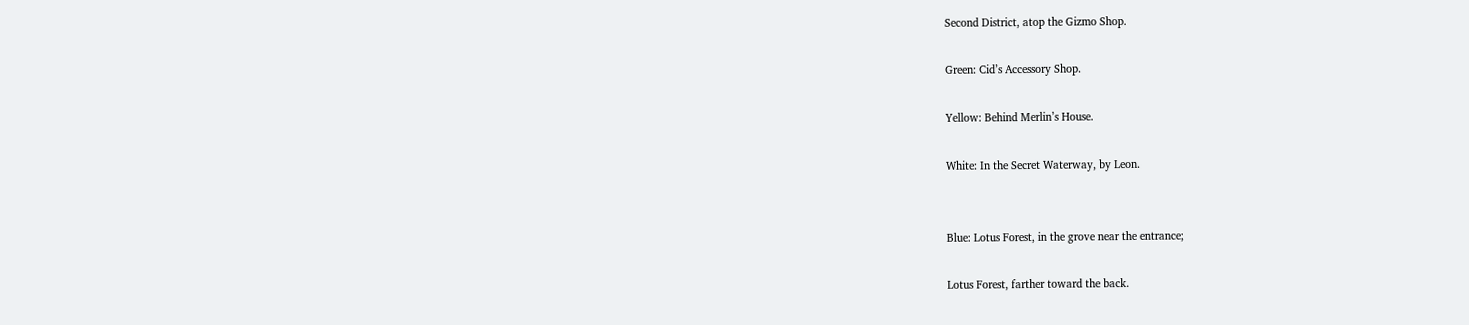Second District, atop the Gizmo Shop.

Green: Cid’s Accessory Shop.

Yellow: Behind Merlin’s House.

White: In the Secret Waterway, by Leon.


Blue: Lotus Forest, in the grove near the entrance;

Lotus Forest, farther toward the back.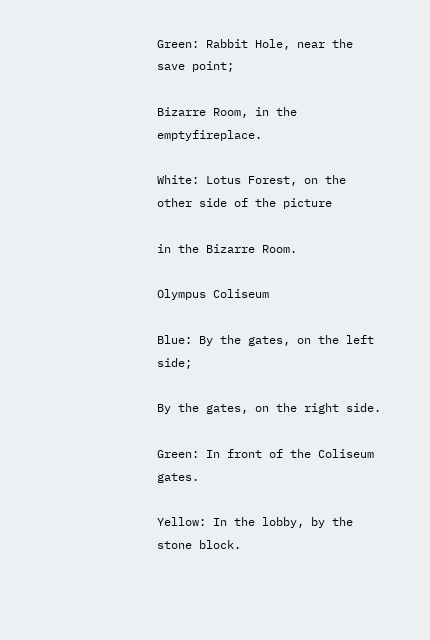Green: Rabbit Hole, near the save point;

Bizarre Room, in the emptyfireplace.

White: Lotus Forest, on the other side of the picture

in the Bizarre Room.

Olympus Coliseum

Blue: By the gates, on the left side;

By the gates, on the right side.

Green: In front of the Coliseum gates.

Yellow: In the lobby, by the stone block.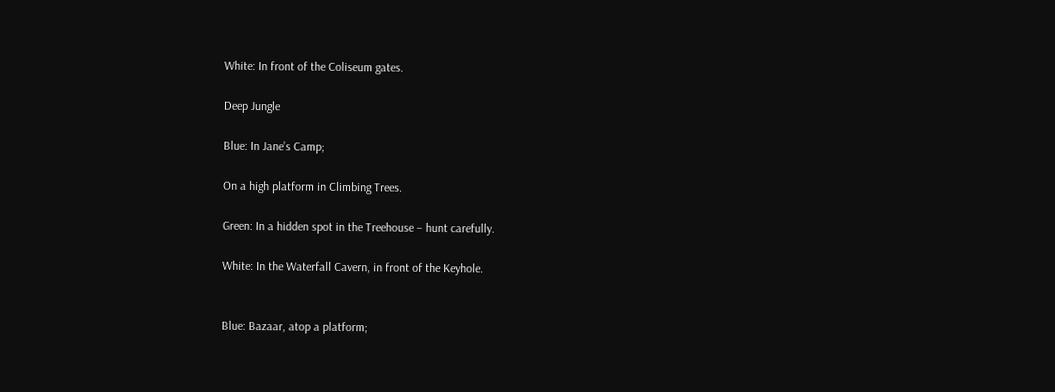White: In front of the Coliseum gates.

Deep Jungle

Blue: In Jane’s Camp;

On a high platform in Climbing Trees.

Green: In a hidden spot in the Treehouse – hunt carefully.

White: In the Waterfall Cavern, in front of the Keyhole.


Blue: Bazaar, atop a platform;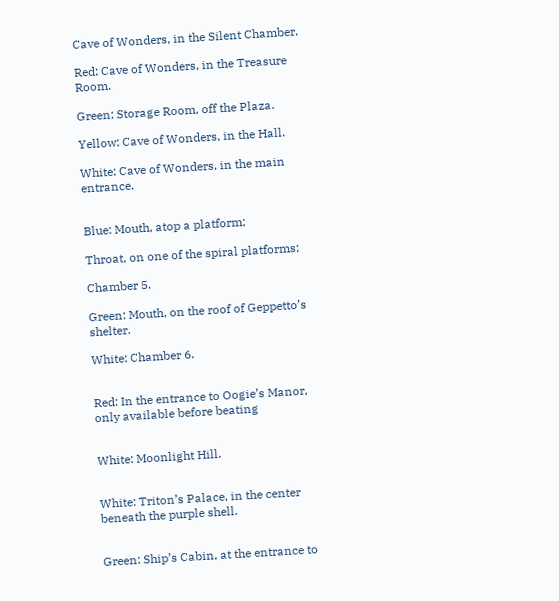Cave of Wonders, in the Silent Chamber.

Red: Cave of Wonders, in the Treasure Room.

Green: Storage Room, off the Plaza.

Yellow: Cave of Wonders, in the Hall.

White: Cave of Wonders, in the main entrance.


Blue: Mouth, atop a platform;

Throat, on one of the spiral platforms;

Chamber 5.

Green: Mouth, on the roof of Geppetto’s shelter.

White: Chamber 6.


Red: In the entrance to Oogie’s Manor, only available before beating


White: Moonlight Hill.


White: Triton’s Palace, in the center beneath the purple shell.


Green: Ship’s Cabin, at the entrance to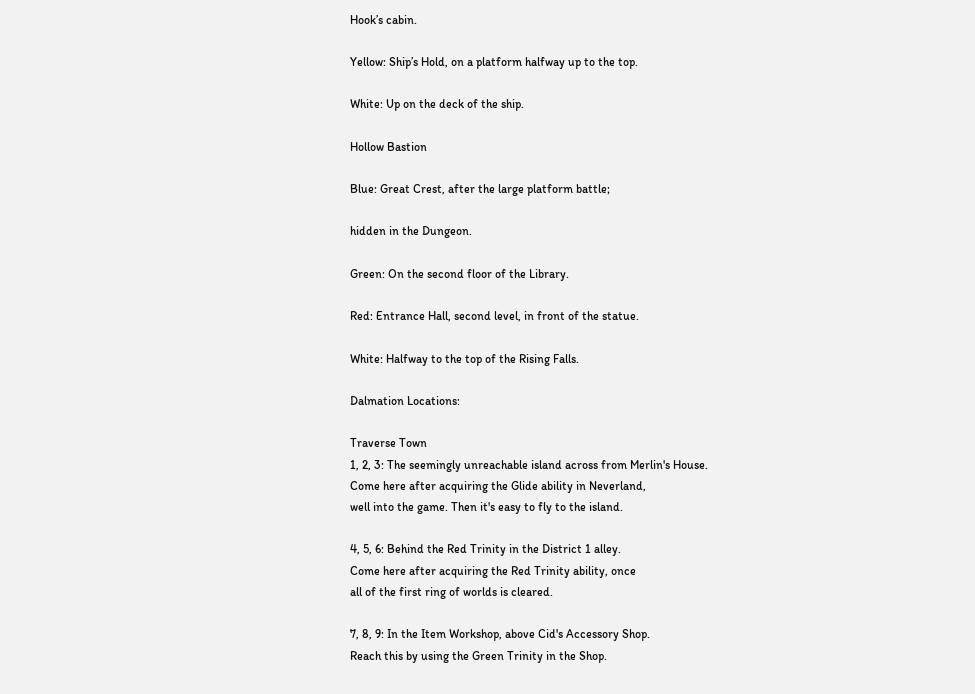Hook’s cabin.

Yellow: Ship’s Hold, on a platform halfway up to the top.

White: Up on the deck of the ship.

Hollow Bastion

Blue: Great Crest, after the large platform battle;

hidden in the Dungeon.

Green: On the second floor of the Library.

Red: Entrance Hall, second level, in front of the statue.

White: Halfway to the top of the Rising Falls.

Dalmation Locations:

Traverse Town
1, 2, 3: The seemingly unreachable island across from Merlin's House.
Come here after acquiring the Glide ability in Neverland,
well into the game. Then it's easy to fly to the island.

4, 5, 6: Behind the Red Trinity in the District 1 alley.
Come here after acquiring the Red Trinity ability, once
all of the first ring of worlds is cleared.

7, 8, 9: In the Item Workshop, above Cid's Accessory Shop.
Reach this by using the Green Trinity in the Shop.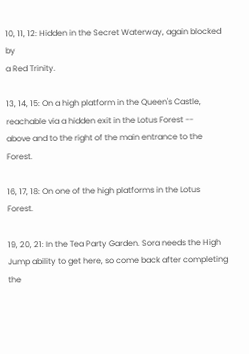10, 11, 12: Hidden in the Secret Waterway, again blocked by
a Red Trinity.

13, 14, 15: On a high platform in the Queen's Castle,
reachable via a hidden exit in the Lotus Forest --
above and to the right of the main entrance to the Forest.

16, 17, 18: On one of the high platforms in the Lotus Forest.

19, 20, 21: In the Tea Party Garden. Sora needs the High
Jump ability to get here, so come back after completing the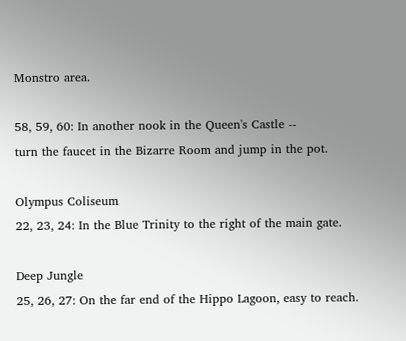Monstro area.

58, 59, 60: In another nook in the Queen's Castle --
turn the faucet in the Bizarre Room and jump in the pot.

Olympus Coliseum
22, 23, 24: In the Blue Trinity to the right of the main gate.

Deep Jungle
25, 26, 27: On the far end of the Hippo Lagoon, easy to reach.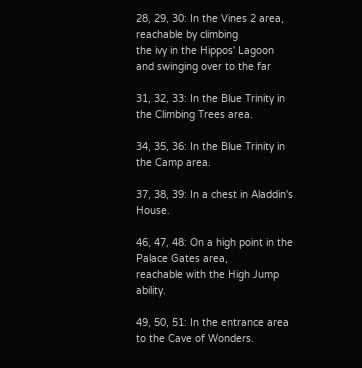28, 29, 30: In the Vines 2 area, reachable by climbing
the ivy in the Hippos' Lagoon and swinging over to the far

31, 32, 33: In the Blue Trinity in the Climbing Trees area.

34, 35, 36: In the Blue Trinity in the Camp area.

37, 38, 39: In a chest in Aladdin's House.

46, 47, 48: On a high point in the Palace Gates area,
reachable with the High Jump ability.

49, 50, 51: In the entrance area to the Cave of Wonders.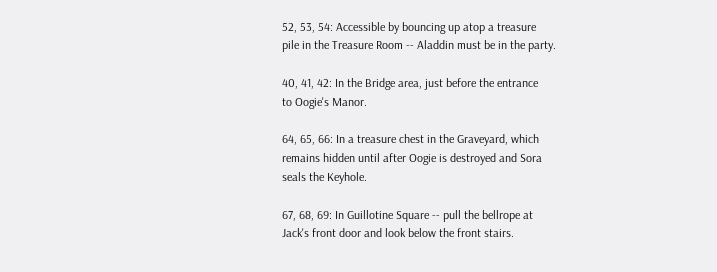52, 53, 54: Accessible by bouncing up atop a treasure
pile in the Treasure Room -- Aladdin must be in the party.

40, 41, 42: In the Bridge area, just before the entrance
to Oogie's Manor.

64, 65, 66: In a treasure chest in the Graveyard, which
remains hidden until after Oogie is destroyed and Sora
seals the Keyhole.

67, 68, 69: In Guillotine Square -- pull the bellrope at
Jack's front door and look below the front stairs.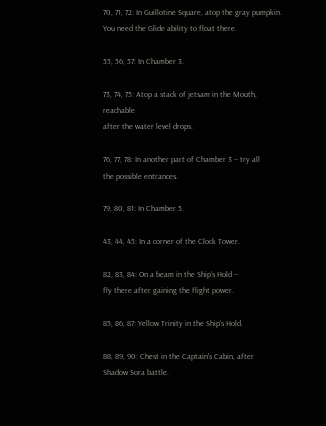70, 71, 72: In Guillotine Square, atop the gray pumpkin.
You need the Glide ability to float there.

55, 56, 57: In Chamber 3.

73, 74, 75: Atop a stack of jetsam in the Mouth, reachable
after the water level drops.

76, 77, 78: In another part of Chamber 3 -- try all
the possible entrances.

79, 80, 81: In Chamber 5.

43, 44, 45: In a corner of the Clock Tower.

82, 83, 84: On a beam in the Ship's Hold --
fly there after gaining the flight power.

85, 86, 87: Yellow Trinity in the Ship's Hold.

88, 89, 90: Chest in the Captain's Cabin, after
Shadow Sora battle.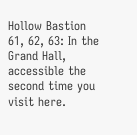Hollow Bastion
61, 62, 63: In the Grand Hall, accessible the
second time you visit here.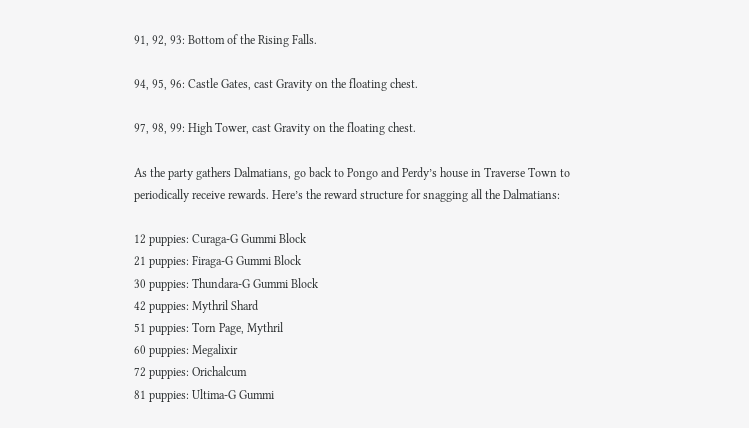91, 92, 93: Bottom of the Rising Falls.

94, 95, 96: Castle Gates, cast Gravity on the floating chest.

97, 98, 99: High Tower, cast Gravity on the floating chest.

As the party gathers Dalmatians, go back to Pongo and Perdy’s house in Traverse Town to periodically receive rewards. Here’s the reward structure for snagging all the Dalmatians:

12 puppies: Curaga-G Gummi Block
21 puppies: Firaga-G Gummi Block
30 puppies: Thundara-G Gummi Block
42 puppies: Mythril Shard
51 puppies: Torn Page, Mythril
60 puppies: Megalixir
72 puppies: Orichalcum
81 puppies: Ultima-G Gummi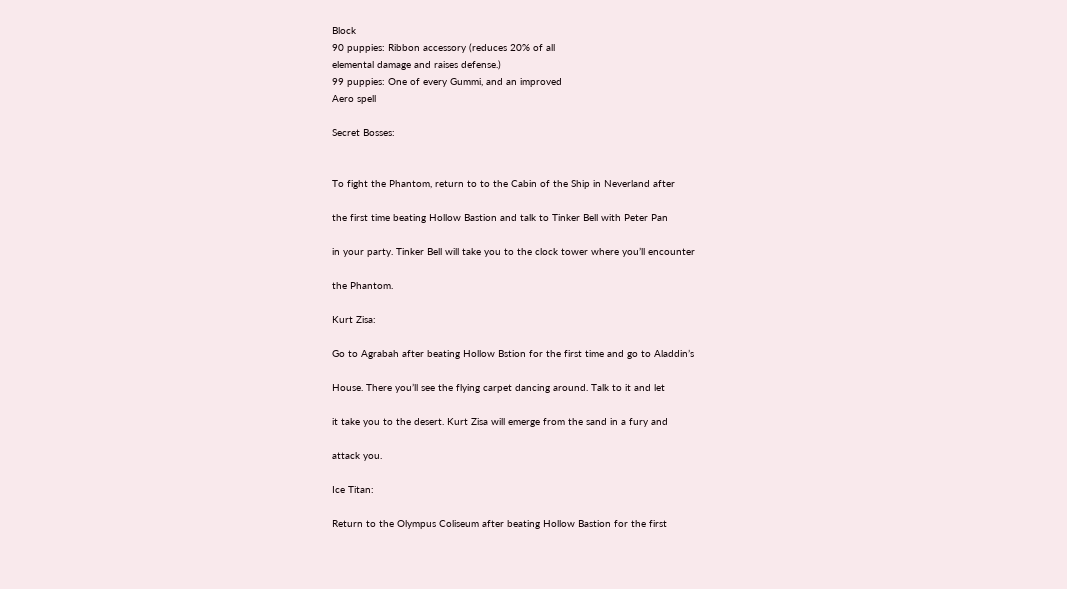Block
90 puppies: Ribbon accessory (reduces 20% of all
elemental damage and raises defense.)
99 puppies: One of every Gummi, and an improved
Aero spell

Secret Bosses:


To fight the Phantom, return to to the Cabin of the Ship in Neverland after

the first time beating Hollow Bastion and talk to Tinker Bell with Peter Pan

in your party. Tinker Bell will take you to the clock tower where you’ll encounter

the Phantom.

Kurt Zisa:

Go to Agrabah after beating Hollow Bstion for the first time and go to Aladdin’s

House. There you’ll see the flying carpet dancing around. Talk to it and let

it take you to the desert. Kurt Zisa will emerge from the sand in a fury and

attack you.

Ice Titan:

Return to the Olympus Coliseum after beating Hollow Bastion for the first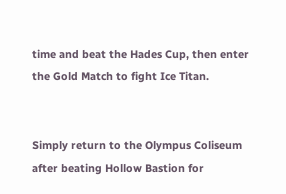time and beat the Hades Cup, then enter the Gold Match to fight Ice Titan.


Simply return to the Olympus Coliseum after beating Hollow Bastion for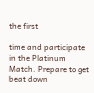the first

time and participate in the Platinum Match. Prepare to get beat down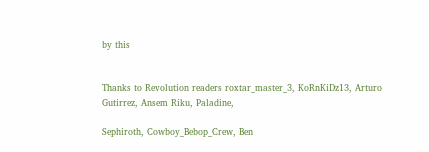by this


Thanks to Revolution readers roxtar_master_3, KoRnKiDz13, Arturo Gutirrez, Ansem Riku, Paladine,

Sephiroth, Cowboy_Bebop_Crew, Ben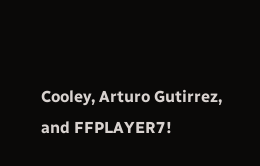Cooley, Arturo Gutirrez, and FFPLAYER7!